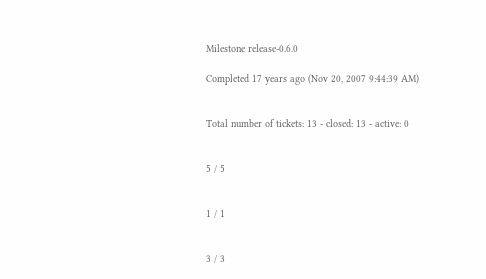Milestone release-0.6.0

Completed 17 years ago (Nov 20, 2007 9:44:39 AM)


Total number of tickets: 13 - closed: 13 - active: 0


5 / 5


1 / 1


3 / 3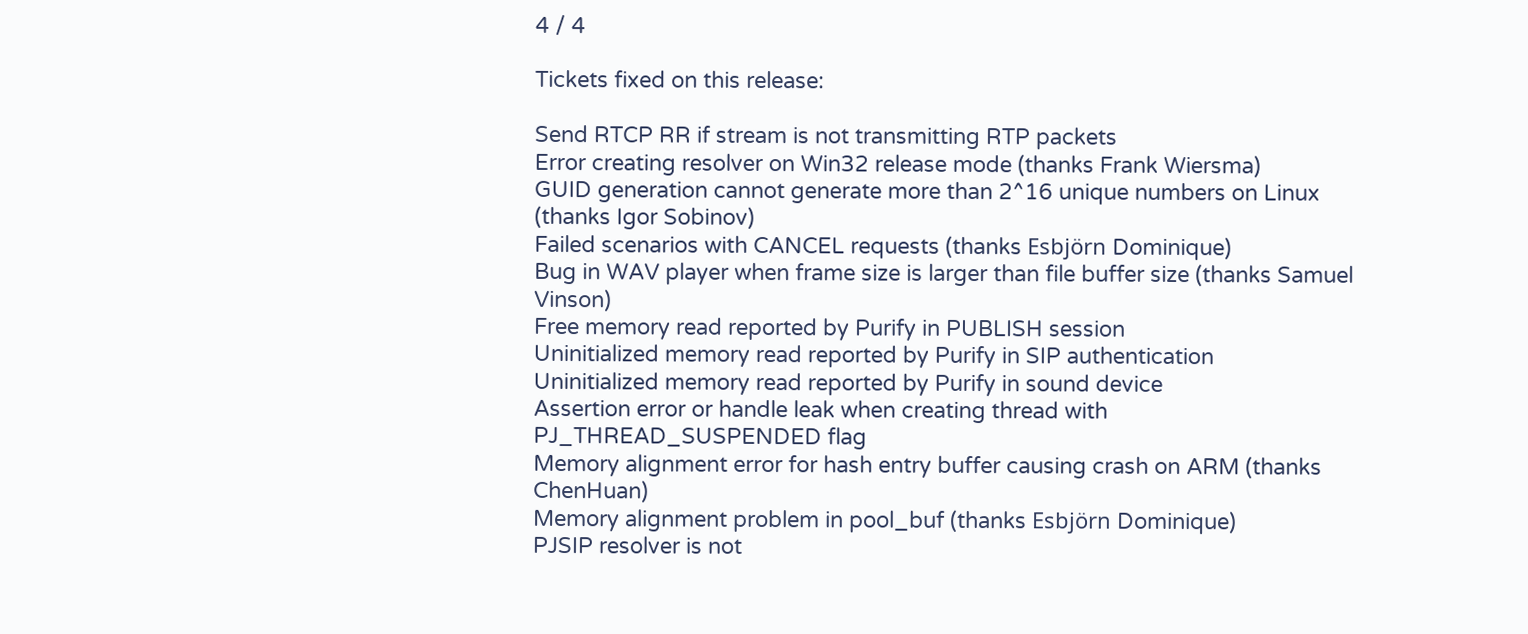4 / 4

Tickets fixed on this release:

Send RTCP RR if stream is not transmitting RTP packets
Error creating resolver on Win32 release mode (thanks Frank Wiersma)
GUID generation cannot generate more than 2^16 unique numbers on Linux (thanks Igor Sobinov)
Failed scenarios with CANCEL requests (thanks Esbjörn Dominique)
Bug in WAV player when frame size is larger than file buffer size (thanks Samuel Vinson)
Free memory read reported by Purify in PUBLISH session
Uninitialized memory read reported by Purify in SIP authentication
Uninitialized memory read reported by Purify in sound device
Assertion error or handle leak when creating thread with PJ_THREAD_SUSPENDED flag
Memory alignment error for hash entry buffer causing crash on ARM (thanks ChenHuan)
Memory alignment problem in pool_buf (thanks Esbjörn Dominique)
PJSIP resolver is not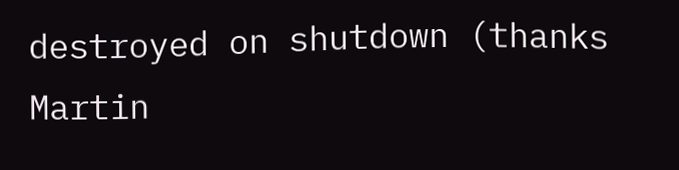destroyed on shutdown (thanks Martin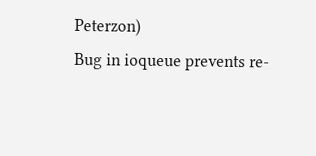Peterzon)
Bug in ioqueue prevents re-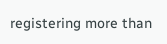registering more than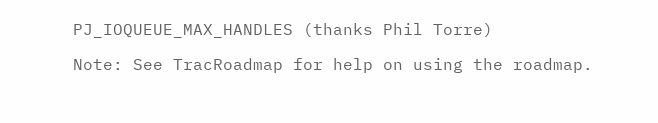PJ_IOQUEUE_MAX_HANDLES (thanks Phil Torre)

Note: See TracRoadmap for help on using the roadmap.